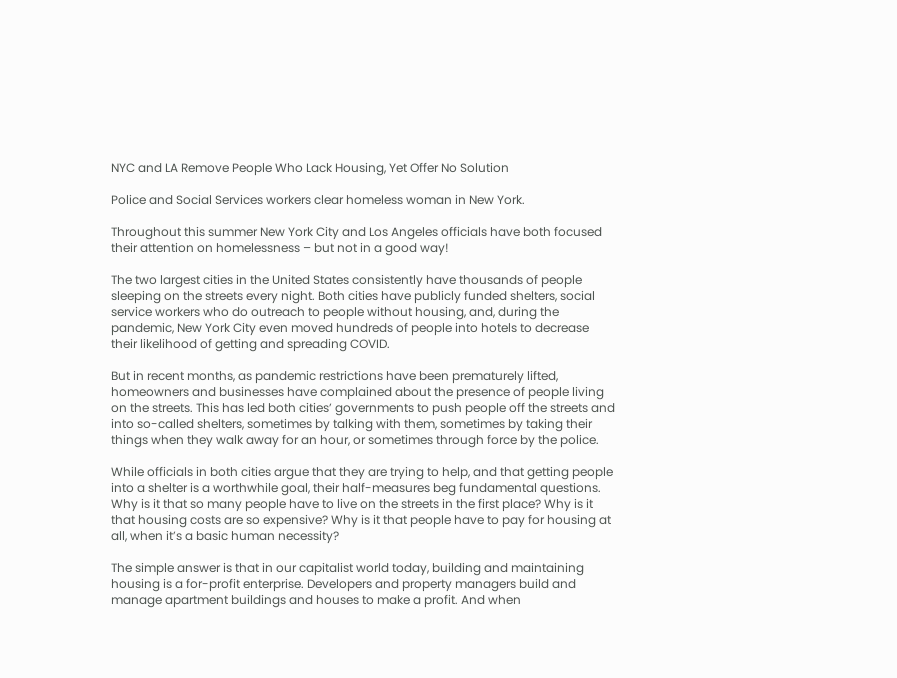NYC and LA Remove People Who Lack Housing, Yet Offer No Solution

Police and Social Services workers clear homeless woman in New York.

Throughout this summer New York City and Los Angeles officials have both focused their attention on homelessness – but not in a good way!

The two largest cities in the United States consistently have thousands of people sleeping on the streets every night. Both cities have publicly funded shelters, social service workers who do outreach to people without housing, and, during the pandemic, New York City even moved hundreds of people into hotels to decrease their likelihood of getting and spreading COVID.

But in recent months, as pandemic restrictions have been prematurely lifted, homeowners and businesses have complained about the presence of people living on the streets. This has led both cities’ governments to push people off the streets and into so-called shelters, sometimes by talking with them, sometimes by taking their things when they walk away for an hour, or sometimes through force by the police.

While officials in both cities argue that they are trying to help, and that getting people into a shelter is a worthwhile goal, their half-measures beg fundamental questions. Why is it that so many people have to live on the streets in the first place? Why is it that housing costs are so expensive? Why is it that people have to pay for housing at all, when it’s a basic human necessity?

The simple answer is that in our capitalist world today, building and maintaining housing is a for-profit enterprise. Developers and property managers build and manage apartment buildings and houses to make a profit. And when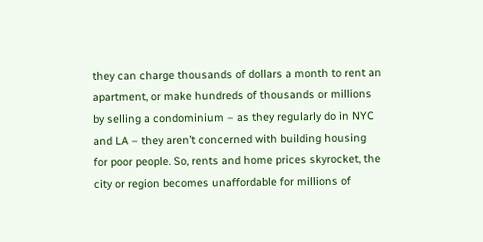they can charge thousands of dollars a month to rent an apartment, or make hundreds of thousands or millions by selling a condominium – as they regularly do in NYC and LA – they aren’t concerned with building housing for poor people. So, rents and home prices skyrocket, the city or region becomes unaffordable for millions of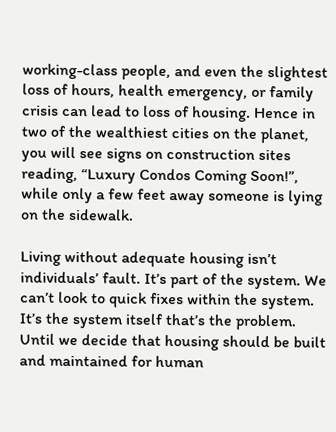working-class people, and even the slightest loss of hours, health emergency, or family crisis can lead to loss of housing. Hence in two of the wealthiest cities on the planet, you will see signs on construction sites reading, “Luxury Condos Coming Soon!”, while only a few feet away someone is lying on the sidewalk.

Living without adequate housing isn’t individuals’ fault. It’s part of the system. We can’t look to quick fixes within the system. It’s the system itself that’s the problem. Until we decide that housing should be built and maintained for human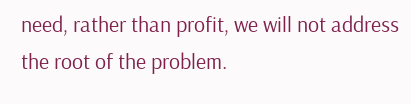need, rather than profit, we will not address the root of the problem.